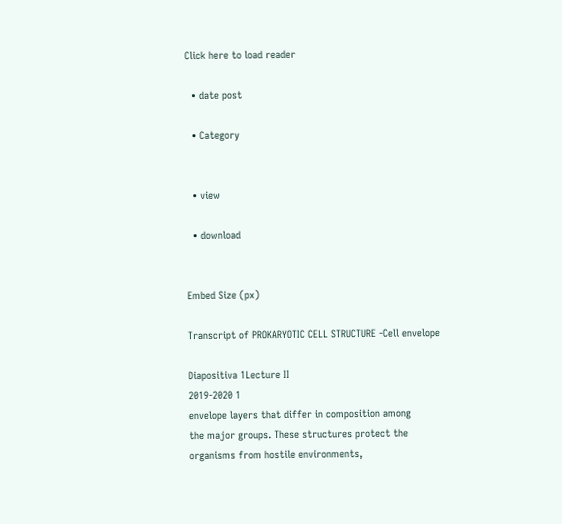Click here to load reader

  • date post

  • Category


  • view

  • download


Embed Size (px)

Transcript of PROKARYOTIC CELL STRUCTURE -Cell envelope

Diapositiva 1Lecture II
2019-2020 1
envelope layers that differ in composition among
the major groups. These structures protect the
organisms from hostile environments,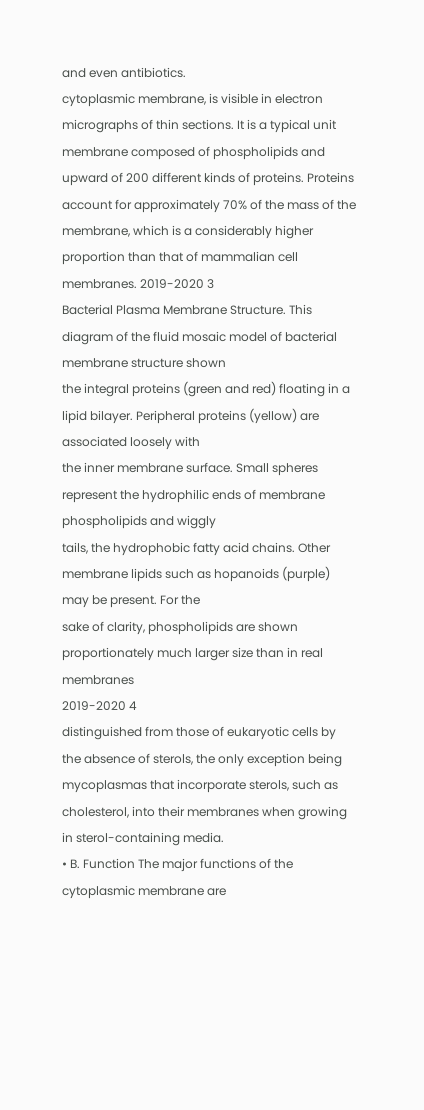and even antibiotics.
cytoplasmic membrane, is visible in electron
micrographs of thin sections. It is a typical unit
membrane composed of phospholipids and
upward of 200 different kinds of proteins. Proteins
account for approximately 70% of the mass of the
membrane, which is a considerably higher
proportion than that of mammalian cell
membranes. 2019-2020 3
Bacterial Plasma Membrane Structure. This diagram of the fluid mosaic model of bacterial membrane structure shown
the integral proteins (green and red) floating in a lipid bilayer. Peripheral proteins (yellow) are associated loosely with
the inner membrane surface. Small spheres represent the hydrophilic ends of membrane phospholipids and wiggly
tails, the hydrophobic fatty acid chains. Other membrane lipids such as hopanoids (purple) may be present. For the
sake of clarity, phospholipids are shown proportionately much larger size than in real membranes
2019-2020 4
distinguished from those of eukaryotic cells by
the absence of sterols, the only exception being
mycoplasmas that incorporate sterols, such as
cholesterol, into their membranes when growing
in sterol-containing media.
• B. Function The major functions of the cytoplasmic membrane are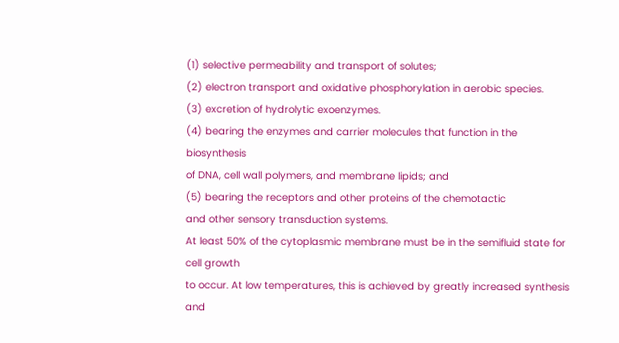(1) selective permeability and transport of solutes;
(2) electron transport and oxidative phosphorylation in aerobic species.
(3) excretion of hydrolytic exoenzymes.
(4) bearing the enzymes and carrier molecules that function in the biosynthesis
of DNA, cell wall polymers, and membrane lipids; and
(5) bearing the receptors and other proteins of the chemotactic
and other sensory transduction systems.
At least 50% of the cytoplasmic membrane must be in the semifluid state for cell growth
to occur. At low temperatures, this is achieved by greatly increased synthesis and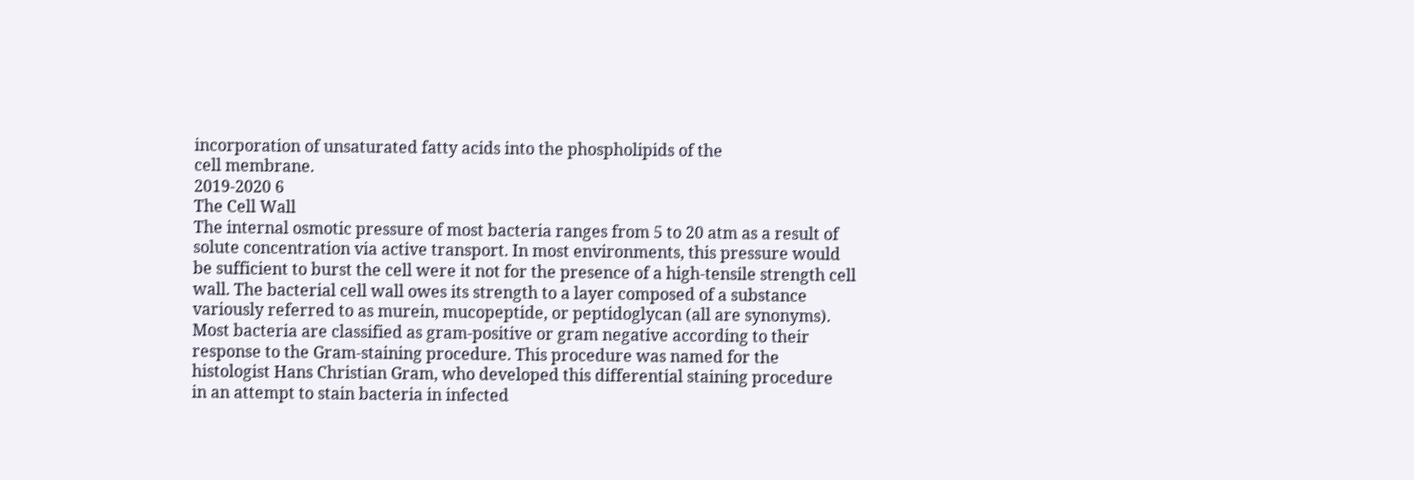incorporation of unsaturated fatty acids into the phospholipids of the
cell membrane.
2019-2020 6
The Cell Wall
The internal osmotic pressure of most bacteria ranges from 5 to 20 atm as a result of
solute concentration via active transport. In most environments, this pressure would
be sufficient to burst the cell were it not for the presence of a high-tensile strength cell
wall. The bacterial cell wall owes its strength to a layer composed of a substance
variously referred to as murein, mucopeptide, or peptidoglycan (all are synonyms).
Most bacteria are classified as gram-positive or gram negative according to their
response to the Gram-staining procedure. This procedure was named for the
histologist Hans Christian Gram, who developed this differential staining procedure
in an attempt to stain bacteria in infected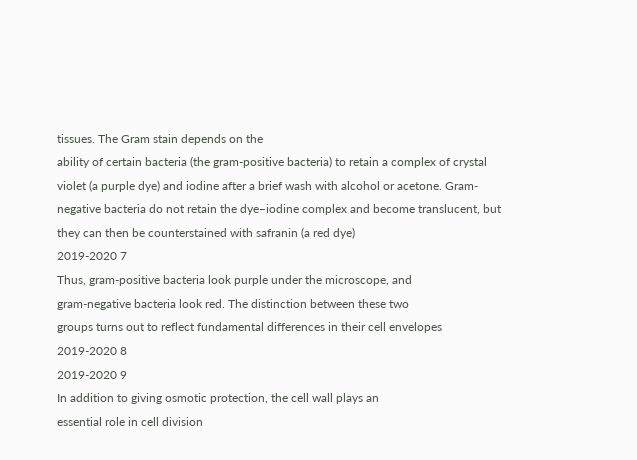tissues. The Gram stain depends on the
ability of certain bacteria (the gram-positive bacteria) to retain a complex of crystal
violet (a purple dye) and iodine after a brief wash with alcohol or acetone. Gram-
negative bacteria do not retain the dye–iodine complex and become translucent, but
they can then be counterstained with safranin (a red dye)
2019-2020 7
Thus, gram-positive bacteria look purple under the microscope, and
gram-negative bacteria look red. The distinction between these two
groups turns out to reflect fundamental differences in their cell envelopes
2019-2020 8
2019-2020 9
In addition to giving osmotic protection, the cell wall plays an
essential role in cell division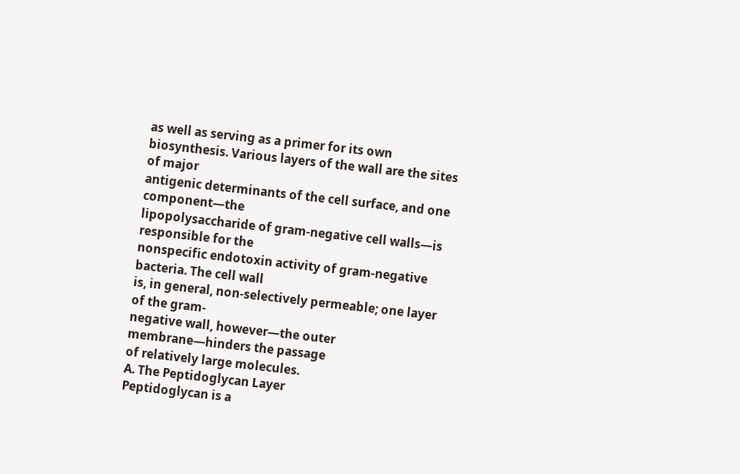as well as serving as a primer for its own
biosynthesis. Various layers of the wall are the sites of major
antigenic determinants of the cell surface, and one component—the
lipopolysaccharide of gram-negative cell walls—is responsible for the
nonspecific endotoxin activity of gram-negative bacteria. The cell wall
is, in general, non-selectively permeable; one layer of the gram-
negative wall, however—the outer membrane—hinders the passage
of relatively large molecules.
A. The Peptidoglycan Layer
Peptidoglycan is a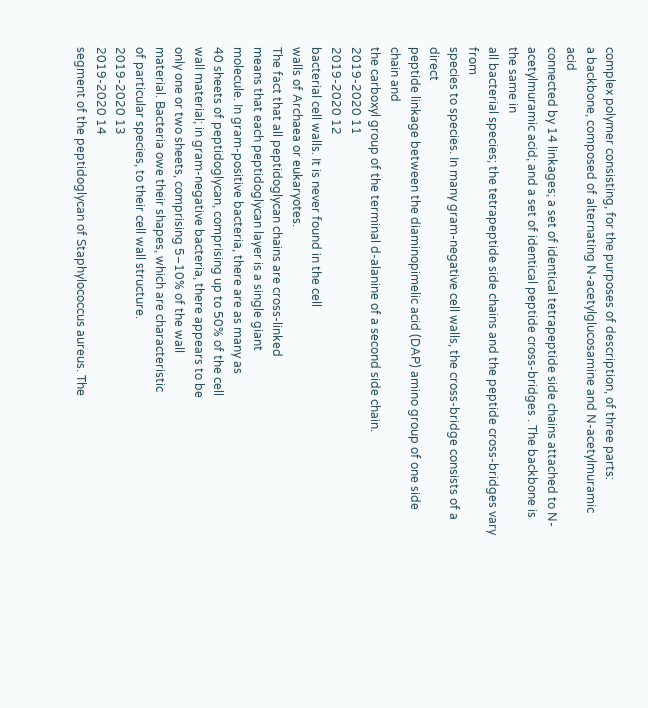complex polymer consisting, for the purposes of description, of three parts:
a backbone, composed of alternating N-acetylglucosamine and N-acetylmuramic acid
connected by 14 linkages; a set of identical tetrapeptide side chains attached to N-
acetylmuramic acid; and a set of identical peptide cross-bridges . The backbone is the same in
all bacterial species; the tetrapeptide side chains and the peptide cross-bridges vary from
species to species. In many gram-negative cell walls, the cross-bridge consists of a direct
peptide linkage between the diaminopimelic acid (DAP) amino group of one side chain and
the carboxyl group of the terminal d-alanine of a second side chain.
2019-2020 11
2019-2020 12
bacterial cell walls. It is never found in the cell
walls of Archaea or eukaryotes.
The fact that all peptidoglycan chains are cross-linked
means that each peptidoglycan layer is a single giant
molecule. In gram-positive bacteria, there are as many as
40 sheets of peptidoglycan, comprising up to 50% of the cell
wall material; in gram-negative bacteria, there appears to be
only one or two sheets, comprising 5–10% of the wall
material. Bacteria owe their shapes, which are characteristic
of particular species, to their cell wall structure.
2019-2020 13
2019-2020 14
segment of the peptidoglycan of Staphylococcus aureus. The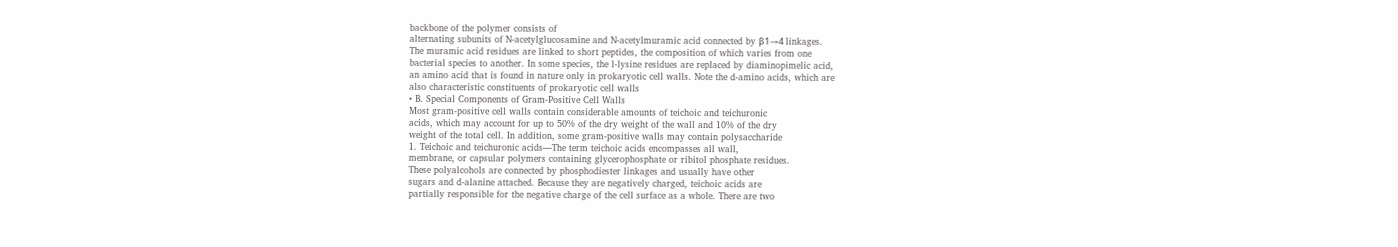backbone of the polymer consists of
alternating subunits of N-acetylglucosamine and N-acetylmuramic acid connected by β1→4 linkages.
The muramic acid residues are linked to short peptides, the composition of which varies from one
bacterial species to another. In some species, the l-lysine residues are replaced by diaminopimelic acid,
an amino acid that is found in nature only in prokaryotic cell walls. Note the d-amino acids, which are
also characteristic constituents of prokaryotic cell walls
• B. Special Components of Gram-Positive Cell Walls
Most gram-positive cell walls contain considerable amounts of teichoic and teichuronic
acids, which may account for up to 50% of the dry weight of the wall and 10% of the dry
weight of the total cell. In addition, some gram-positive walls may contain polysaccharide
1. Teichoic and teichuronic acids—The term teichoic acids encompasses all wall,
membrane, or capsular polymers containing glycerophosphate or ribitol phosphate residues.
These polyalcohols are connected by phosphodiester linkages and usually have other
sugars and d-alanine attached. Because they are negatively charged, teichoic acids are
partially responsible for the negative charge of the cell surface as a whole. There are two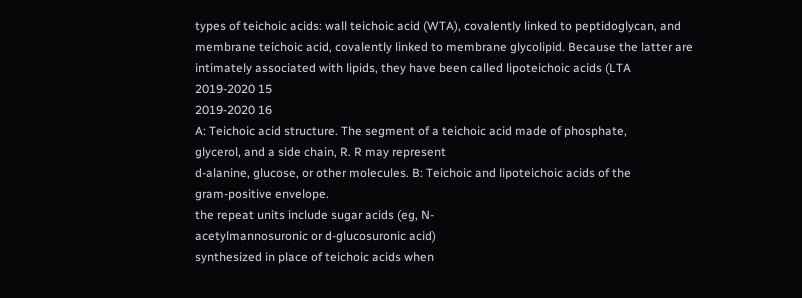types of teichoic acids: wall teichoic acid (WTA), covalently linked to peptidoglycan, and
membrane teichoic acid, covalently linked to membrane glycolipid. Because the latter are
intimately associated with lipids, they have been called lipoteichoic acids (LTA
2019-2020 15
2019-2020 16
A: Teichoic acid structure. The segment of a teichoic acid made of phosphate,
glycerol, and a side chain, R. R may represent
d-alanine, glucose, or other molecules. B: Teichoic and lipoteichoic acids of the
gram-positive envelope.
the repeat units include sugar acids (eg, N-
acetylmannosuronic or d-glucosuronic acid)
synthesized in place of teichoic acids when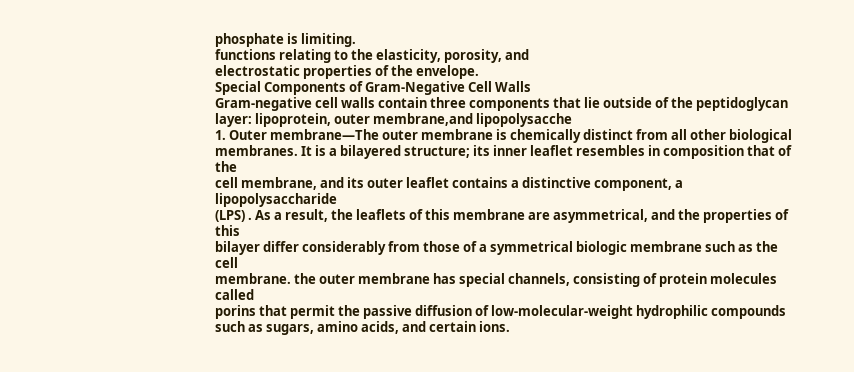phosphate is limiting.
functions relating to the elasticity, porosity, and
electrostatic properties of the envelope.
Special Components of Gram-Negative Cell Walls
Gram-negative cell walls contain three components that lie outside of the peptidoglycan
layer: lipoprotein, outer membrane,and lipopolysacche
1. Outer membrane—The outer membrane is chemically distinct from all other biological
membranes. It is a bilayered structure; its inner leaflet resembles in composition that of the
cell membrane, and its outer leaflet contains a distinctive component, a lipopolysaccharide
(LPS) . As a result, the leaflets of this membrane are asymmetrical, and the properties of this
bilayer differ considerably from those of a symmetrical biologic membrane such as the cell
membrane. the outer membrane has special channels, consisting of protein molecules called
porins that permit the passive diffusion of low-molecular-weight hydrophilic compounds
such as sugars, amino acids, and certain ions.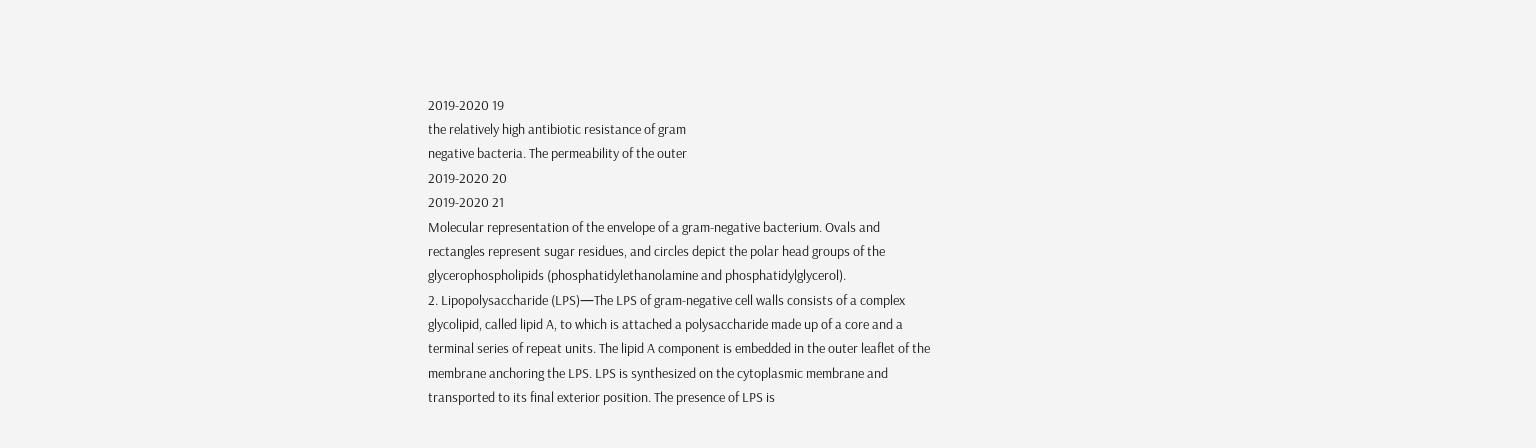2019-2020 19
the relatively high antibiotic resistance of gram
negative bacteria. The permeability of the outer
2019-2020 20
2019-2020 21
Molecular representation of the envelope of a gram-negative bacterium. Ovals and
rectangles represent sugar residues, and circles depict the polar head groups of the
glycerophospholipids (phosphatidylethanolamine and phosphatidylglycerol).
2. Lipopolysaccharide (LPS)—The LPS of gram-negative cell walls consists of a complex
glycolipid, called lipid A, to which is attached a polysaccharide made up of a core and a
terminal series of repeat units. The lipid A component is embedded in the outer leaflet of the
membrane anchoring the LPS. LPS is synthesized on the cytoplasmic membrane and
transported to its final exterior position. The presence of LPS is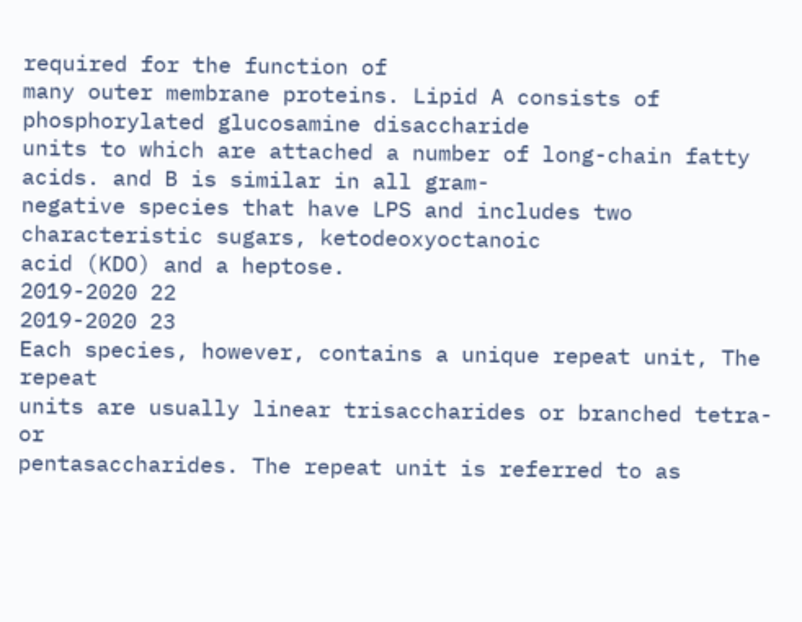required for the function of
many outer membrane proteins. Lipid A consists of phosphorylated glucosamine disaccharide
units to which are attached a number of long-chain fatty acids. and B is similar in all gram-
negative species that have LPS and includes two characteristic sugars, ketodeoxyoctanoic
acid (KDO) and a heptose.
2019-2020 22
2019-2020 23
Each species, however, contains a unique repeat unit, The repeat
units are usually linear trisaccharides or branched tetra- or
pentasaccharides. The repeat unit is referred to as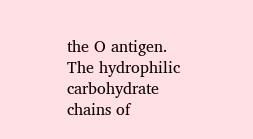the O antigen.
The hydrophilic carbohydrate chains of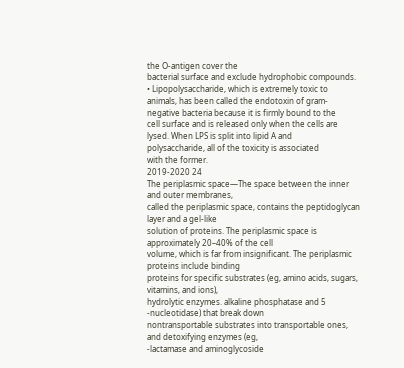the O-antigen cover the
bacterial surface and exclude hydrophobic compounds.
• Lipopolysaccharide, which is extremely toxic to
animals, has been called the endotoxin of gram-
negative bacteria because it is firmly bound to the
cell surface and is released only when the cells are
lysed. When LPS is split into lipid A and
polysaccharide, all of the toxicity is associated
with the former.
2019-2020 24
The periplasmic space—The space between the inner and outer membranes,
called the periplasmic space, contains the peptidoglycan layer and a gel-like
solution of proteins. The periplasmic space is approximately 20–40% of the cell
volume, which is far from insignificant. The periplasmic proteins include binding
proteins for specific substrates (eg, amino acids, sugars, vitamins, and ions),
hydrolytic enzymes. alkaline phosphatase and 5 -nucleotidase) that break down
nontransportable substrates into transportable ones, and detoxifying enzymes (eg,
-lactamase and aminoglycoside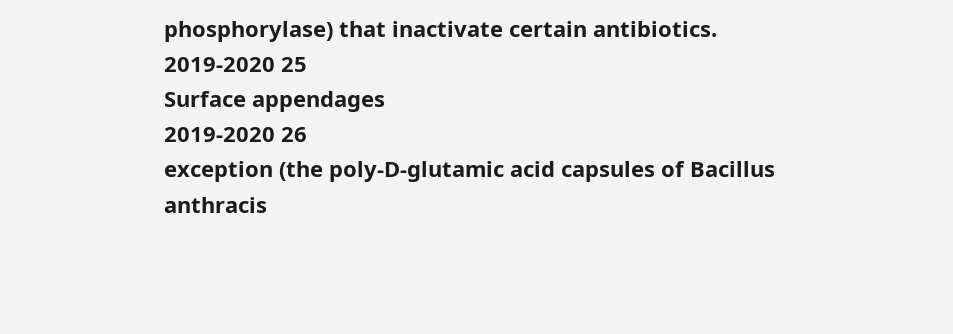phosphorylase) that inactivate certain antibiotics.
2019-2020 25
Surface appendages
2019-2020 26
exception (the poly-D-glutamic acid capsules of Bacillus anthracis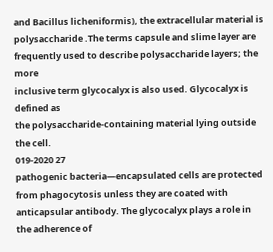and Bacillus licheniformis), the extracellular material is
polysaccharide .The terms capsule and slime layer are
frequently used to describe polysaccharide layers; the more
inclusive term glycocalyx is also used. Glycocalyx is defined as
the polysaccharide-containing material lying outside the cell.
019-2020 27
pathogenic bacteria—encapsulated cells are protected
from phagocytosis unless they are coated with
anticapsular antibody. The glycocalyx plays a role in
the adherence of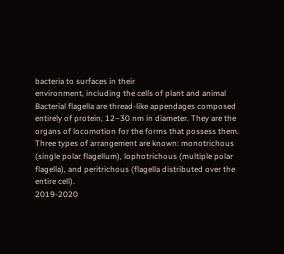bacteria to surfaces in their
environment, including the cells of plant and animal
Bacterial flagella are thread-like appendages composed
entirely of protein, 12–30 nm in diameter. They are the
organs of locomotion for the forms that possess them.
Three types of arrangement are known: monotrichous
(single polar flagellum), lophotrichous (multiple polar
flagella), and peritrichous (flagella distributed over the
entire cell).
2019-2020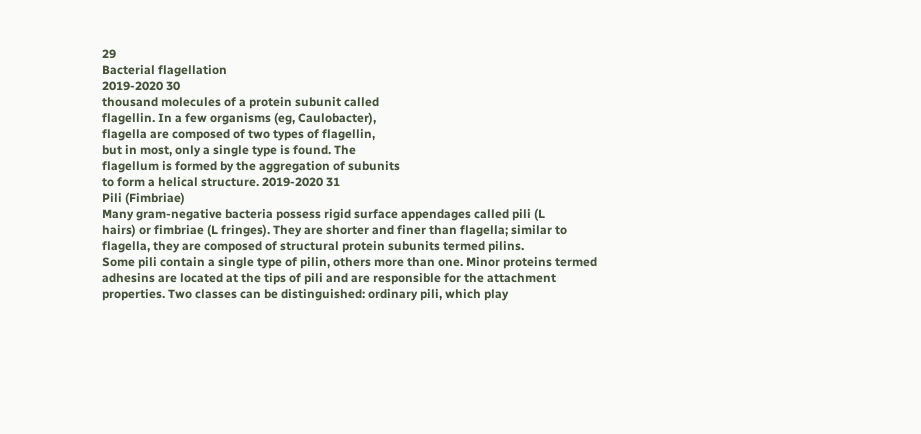29
Bacterial flagellation
2019-2020 30
thousand molecules of a protein subunit called
flagellin. In a few organisms (eg, Caulobacter),
flagella are composed of two types of flagellin,
but in most, only a single type is found. The
flagellum is formed by the aggregation of subunits
to form a helical structure. 2019-2020 31
Pili (Fimbriae)
Many gram-negative bacteria possess rigid surface appendages called pili (L
hairs) or fimbriae (L fringes). They are shorter and finer than flagella; similar to
flagella, they are composed of structural protein subunits termed pilins.
Some pili contain a single type of pilin, others more than one. Minor proteins termed
adhesins are located at the tips of pili and are responsible for the attachment
properties. Two classes can be distinguished: ordinary pili, which play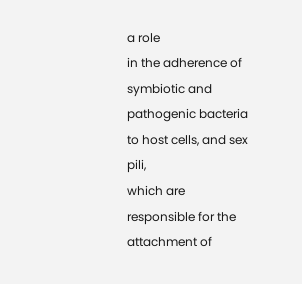a role
in the adherence of symbiotic and pathogenic bacteria to host cells, and sex pili,
which are responsible for the attachment of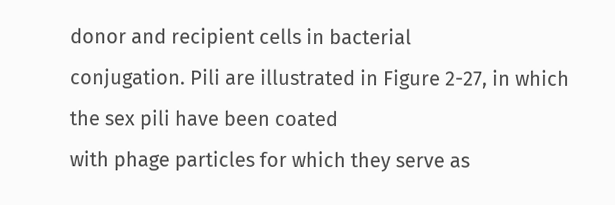donor and recipient cells in bacterial
conjugation. Pili are illustrated in Figure 2-27, in which the sex pili have been coated
with phage particles for which they serve as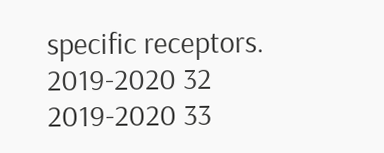specific receptors.
2019-2020 32
2019-2020 33